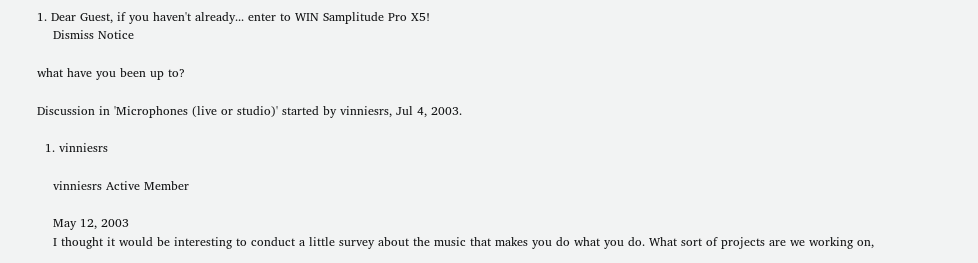1. Dear Guest, if you haven't already... enter to WIN Samplitude Pro X5!
    Dismiss Notice

what have you been up to?

Discussion in 'Microphones (live or studio)' started by vinniesrs, Jul 4, 2003.

  1. vinniesrs

    vinniesrs Active Member

    May 12, 2003
    I thought it would be interesting to conduct a little survey about the music that makes you do what you do. What sort of projects are we working on,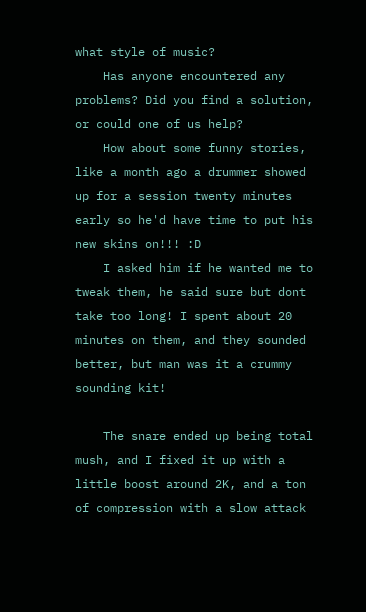what style of music?
    Has anyone encountered any problems? Did you find a solution, or could one of us help?
    How about some funny stories, like a month ago a drummer showed up for a session twenty minutes early so he'd have time to put his new skins on!!! :D
    I asked him if he wanted me to tweak them, he said sure but dont take too long! I spent about 20 minutes on them, and they sounded better, but man was it a crummy sounding kit!

    The snare ended up being total mush, and I fixed it up with a little boost around 2K, and a ton of compression with a slow attack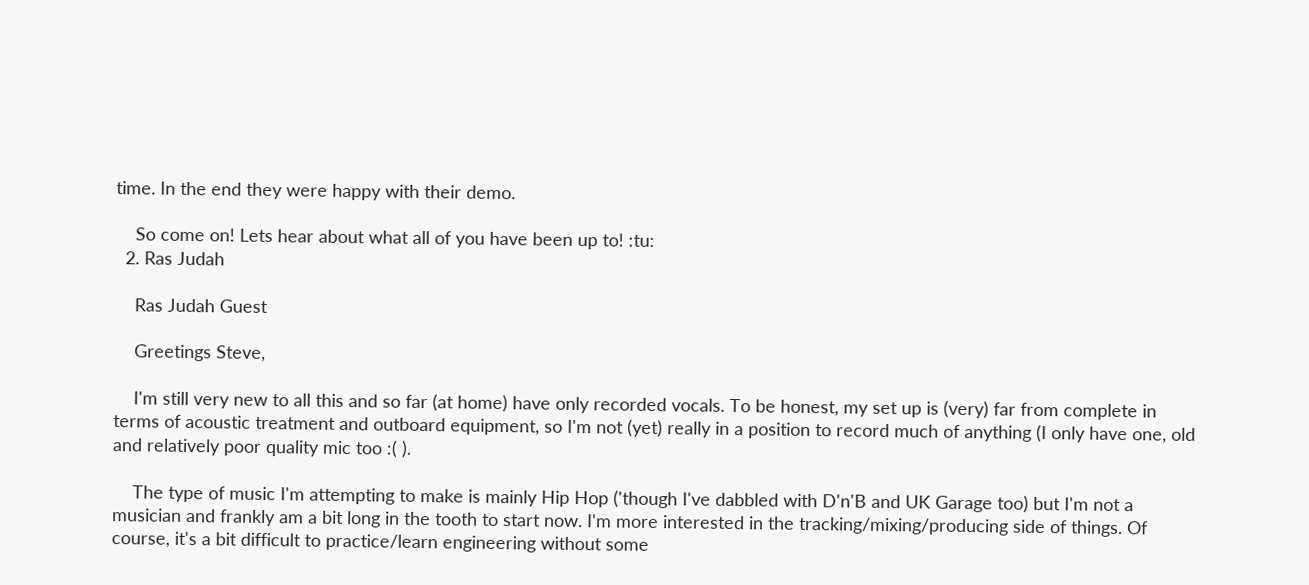time. In the end they were happy with their demo.

    So come on! Lets hear about what all of you have been up to! :tu:
  2. Ras Judah

    Ras Judah Guest

    Greetings Steve,

    I'm still very new to all this and so far (at home) have only recorded vocals. To be honest, my set up is (very) far from complete in terms of acoustic treatment and outboard equipment, so I'm not (yet) really in a position to record much of anything (I only have one, old and relatively poor quality mic too :( ).

    The type of music I'm attempting to make is mainly Hip Hop ('though I've dabbled with D'n'B and UK Garage too) but I'm not a musician and frankly am a bit long in the tooth to start now. I'm more interested in the tracking/mixing/producing side of things. Of course, it's a bit difficult to practice/learn engineering without some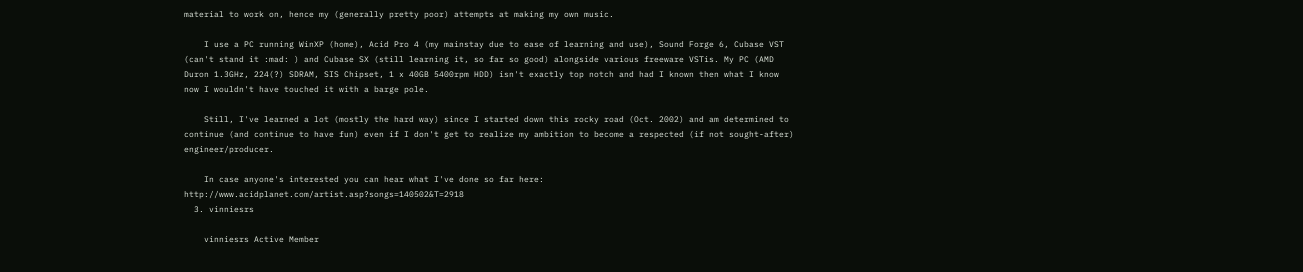material to work on, hence my (generally pretty poor) attempts at making my own music.

    I use a PC running WinXP (home), Acid Pro 4 (my mainstay due to ease of learning and use), Sound Forge 6, Cubase VST (can't stand it :mad: ) and Cubase SX (still learning it, so far so good) alongside various freeware VSTis. My PC (AMD Duron 1.3GHz, 224(?) SDRAM, SIS Chipset, 1 x 40GB 5400rpm HDD) isn't exactly top notch and had I known then what I know now I wouldn't have touched it with a barge pole.

    Still, I've learned a lot (mostly the hard way) since I started down this rocky road (Oct. 2002) and am determined to continue (and continue to have fun) even if I don't get to realize my ambition to become a respected (if not sought-after) engineer/producer.

    In case anyone's interested you can hear what I've done so far here: http://www.acidplanet.com/artist.asp?songs=140502&T=2918
  3. vinniesrs

    vinniesrs Active Member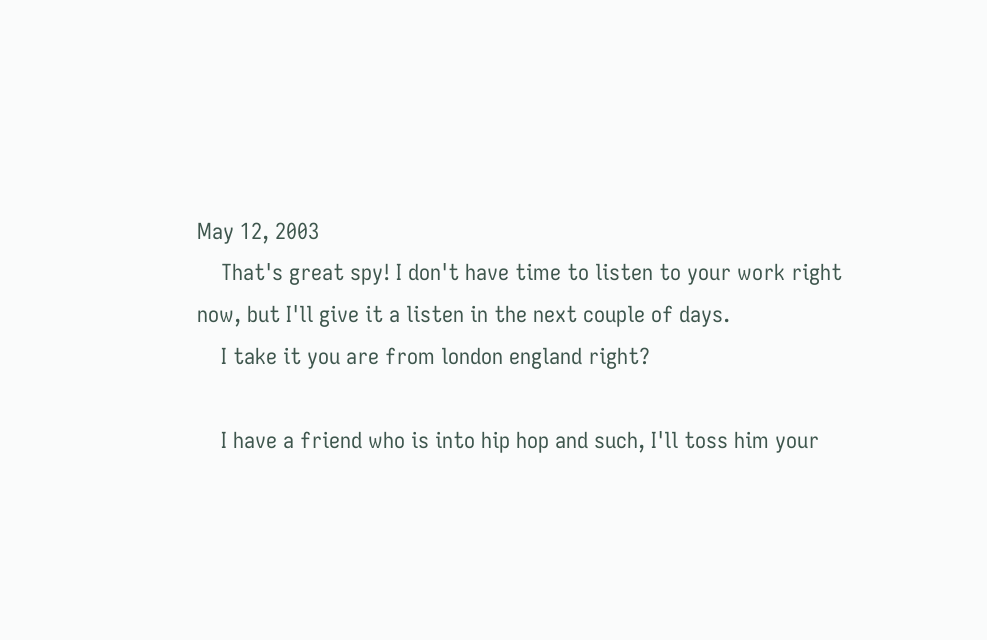May 12, 2003
    That's great spy! I don't have time to listen to your work right now, but I'll give it a listen in the next couple of days.
    I take it you are from london england right?

    I have a friend who is into hip hop and such, I'll toss him your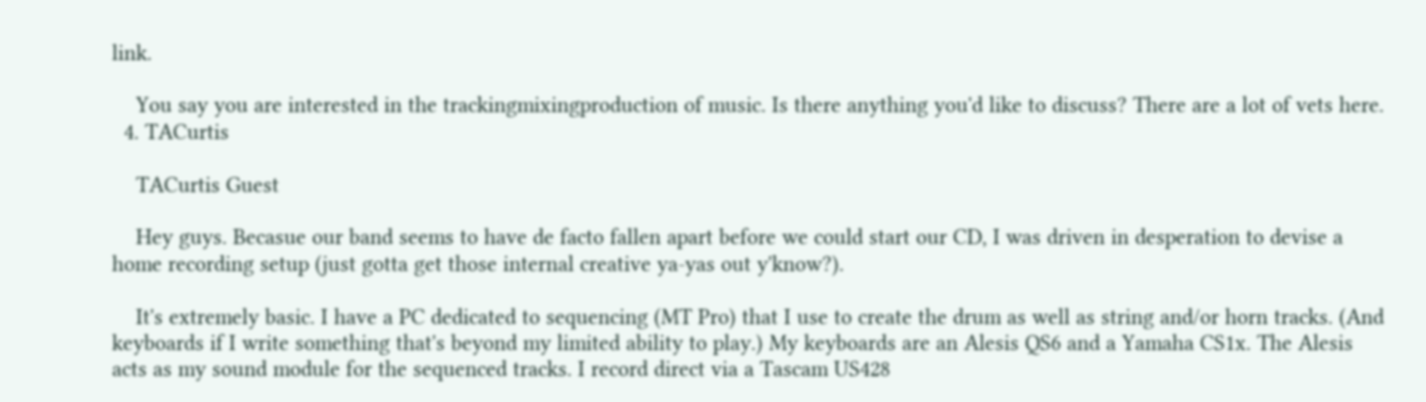link.

    You say you are interested in the trackingmixingproduction of music. Is there anything you'd like to discuss? There are a lot of vets here.
  4. TACurtis

    TACurtis Guest

    Hey guys. Becasue our band seems to have de facto fallen apart before we could start our CD, I was driven in desperation to devise a home recording setup (just gotta get those internal creative ya-yas out y'know?).

    It's extremely basic. I have a PC dedicated to sequencing (MT Pro) that I use to create the drum as well as string and/or horn tracks. (And keyboards if I write something that's beyond my limited ability to play.) My keyboards are an Alesis QS6 and a Yamaha CS1x. The Alesis acts as my sound module for the sequenced tracks. I record direct via a Tascam US428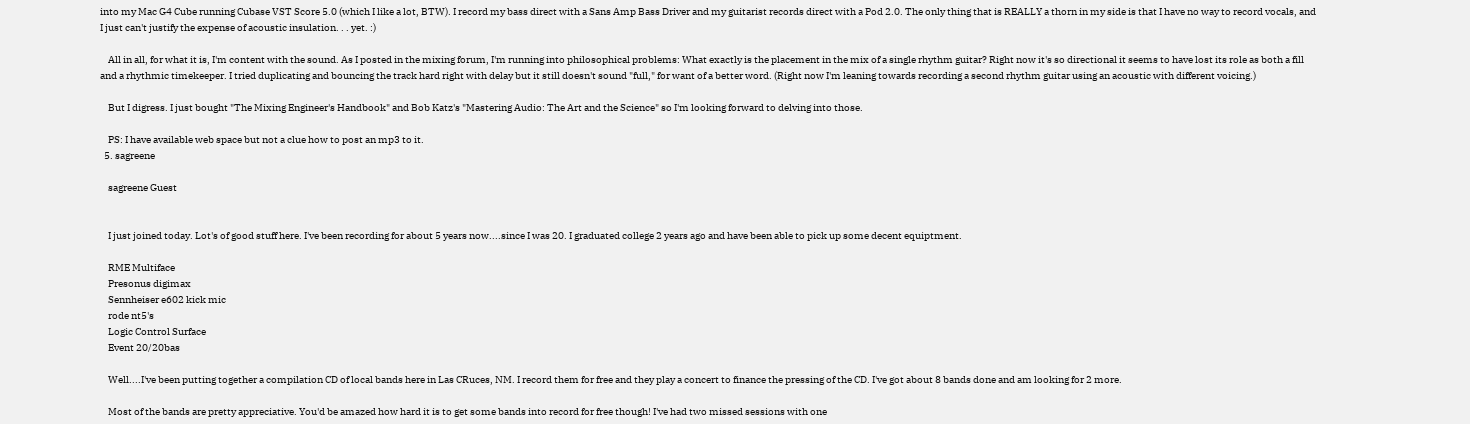into my Mac G4 Cube running Cubase VST Score 5.0 (which I like a lot, BTW). I record my bass direct with a Sans Amp Bass Driver and my guitarist records direct with a Pod 2.0. The only thing that is REALLY a thorn in my side is that I have no way to record vocals, and I just can't justify the expense of acoustic insulation. . . yet. :)

    All in all, for what it is, I'm content with the sound. As I posted in the mixing forum, I'm running into philosophical problems: What exactly is the placement in the mix of a single rhythm guitar? Right now it's so directional it seems to have lost its role as both a fill and a rhythmic timekeeper. I tried duplicating and bouncing the track hard right with delay but it still doesn't sound "full," for want of a better word. (Right now I'm leaning towards recording a second rhythm guitar using an acoustic with different voicing.)

    But I digress. I just bought "The Mixing Engineer's Handbook" and Bob Katz's "Mastering Audio: The Art and the Science" so I'm looking forward to delving into those.

    PS: I have available web space but not a clue how to post an mp3 to it.
  5. sagreene

    sagreene Guest


    I just joined today. Lot's of good stuff here. I've been recording for about 5 years now....since I was 20. I graduated college 2 years ago and have been able to pick up some decent equiptment.

    RME Multiface
    Presonus digimax
    Sennheiser e602 kick mic
    rode nt5's
    Logic Control Surface
    Event 20/20bas

    Well....I've been putting together a compilation CD of local bands here in Las CRuces, NM. I record them for free and they play a concert to finance the pressing of the CD. I've got about 8 bands done and am looking for 2 more.

    Most of the bands are pretty appreciative. You'd be amazed how hard it is to get some bands into record for free though! I've had two missed sessions with one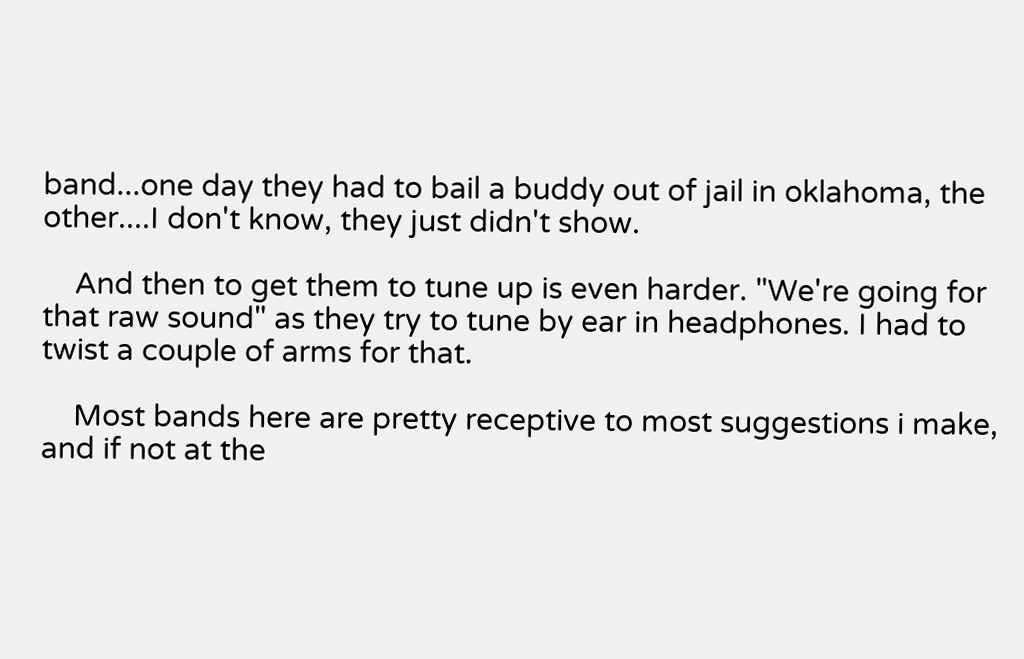band...one day they had to bail a buddy out of jail in oklahoma, the other....I don't know, they just didn't show.

    And then to get them to tune up is even harder. "We're going for that raw sound" as they try to tune by ear in headphones. I had to twist a couple of arms for that.

    Most bands here are pretty receptive to most suggestions i make, and if not at the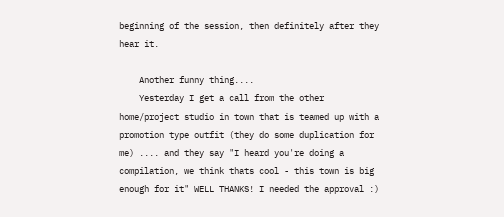beginning of the session, then definitely after they hear it.

    Another funny thing....
    Yesterday I get a call from the other home/project studio in town that is teamed up with a promotion type outfit (they do some duplication for me) .... and they say "I heard you're doing a compilation, we think thats cool - this town is big enough for it" WELL THANKS! I needed the approval :)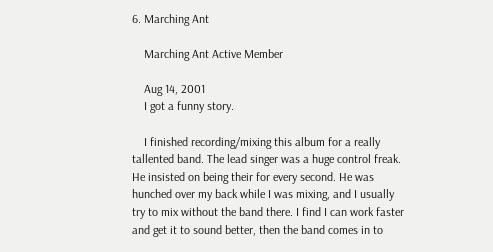6. Marching Ant

    Marching Ant Active Member

    Aug 14, 2001
    I got a funny story.

    I finished recording/mixing this album for a really tallented band. The lead singer was a huge control freak. He insisted on being their for every second. He was hunched over my back while I was mixing, and I usually try to mix without the band there. I find I can work faster and get it to sound better, then the band comes in to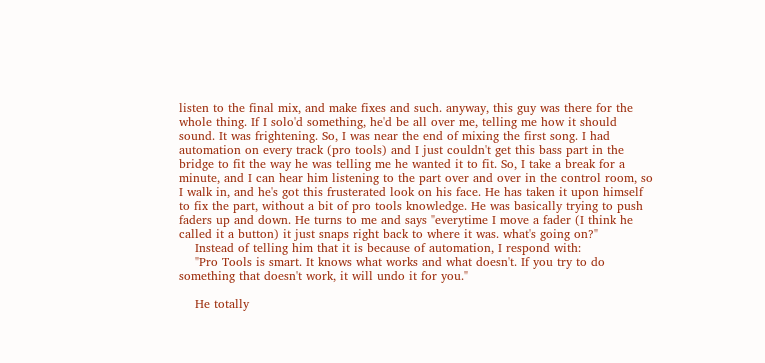listen to the final mix, and make fixes and such. anyway, this guy was there for the whole thing. If I solo'd something, he'd be all over me, telling me how it should sound. It was frightening. So, I was near the end of mixing the first song. I had automation on every track (pro tools) and I just couldn't get this bass part in the bridge to fit the way he was telling me he wanted it to fit. So, I take a break for a minute, and I can hear him listening to the part over and over in the control room, so I walk in, and he's got this frusterated look on his face. He has taken it upon himself to fix the part, without a bit of pro tools knowledge. He was basically trying to push faders up and down. He turns to me and says "everytime I move a fader (I think he called it a button) it just snaps right back to where it was. what's going on?"
    Instead of telling him that it is because of automation, I respond with:
    "Pro Tools is smart. It knows what works and what doesn't. If you try to do something that doesn't work, it will undo it for you."

    He totally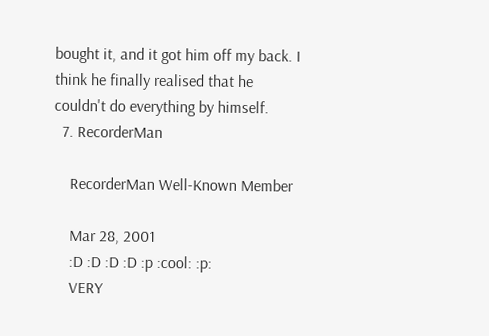bought it, and it got him off my back. I think he finally realised that he couldn't do everything by himself.
  7. RecorderMan

    RecorderMan Well-Known Member

    Mar 28, 2001
    :D :D :D :D :p :cool: :p:
    VERY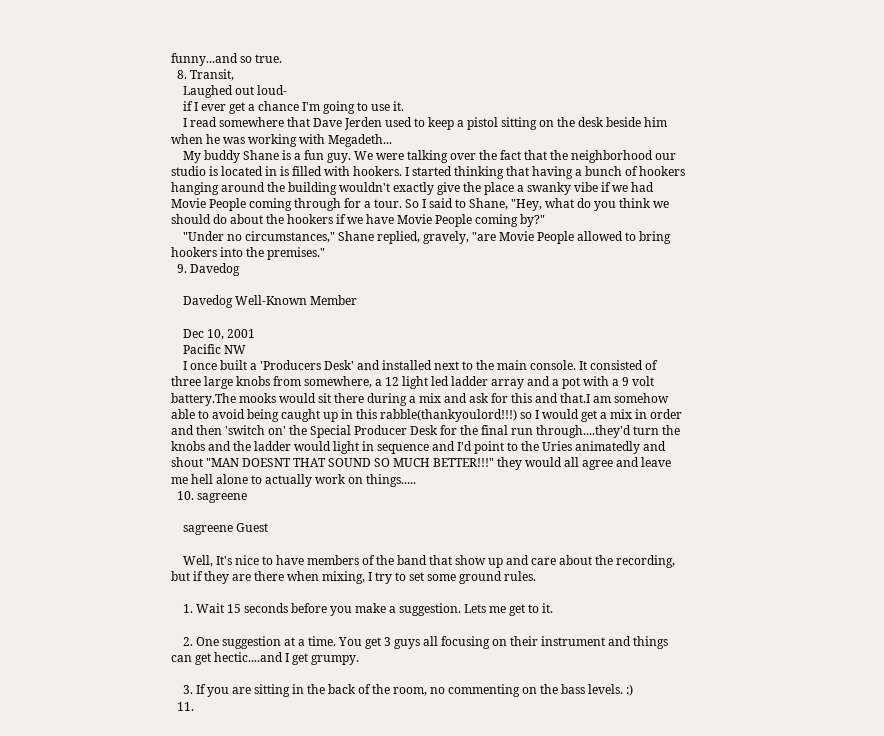funny...and so true.
  8. Transit,
    Laughed out loud-
    if I ever get a chance I'm going to use it.
    I read somewhere that Dave Jerden used to keep a pistol sitting on the desk beside him when he was working with Megadeth...
    My buddy Shane is a fun guy. We were talking over the fact that the neighborhood our studio is located in is filled with hookers. I started thinking that having a bunch of hookers hanging around the building wouldn't exactly give the place a swanky vibe if we had Movie People coming through for a tour. So I said to Shane, "Hey, what do you think we should do about the hookers if we have Movie People coming by?"
    "Under no circumstances," Shane replied, gravely, "are Movie People allowed to bring hookers into the premises."
  9. Davedog

    Davedog Well-Known Member

    Dec 10, 2001
    Pacific NW
    I once built a 'Producers Desk' and installed next to the main console. It consisted of three large knobs from somewhere, a 12 light led ladder array and a pot with a 9 volt battery.The mooks would sit there during a mix and ask for this and that.I am somehow able to avoid being caught up in this rabble(thankyoulord!!!) so I would get a mix in order and then 'switch on' the Special Producer Desk for the final run through....they'd turn the knobs and the ladder would light in sequence and I'd point to the Uries animatedly and shout "MAN DOESNT THAT SOUND SO MUCH BETTER!!!" they would all agree and leave me hell alone to actually work on things.....
  10. sagreene

    sagreene Guest

    Well, It's nice to have members of the band that show up and care about the recording, but if they are there when mixing, I try to set some ground rules.

    1. Wait 15 seconds before you make a suggestion. Lets me get to it.

    2. One suggestion at a time. You get 3 guys all focusing on their instrument and things can get hectic....and I get grumpy.

    3. If you are sitting in the back of the room, no commenting on the bass levels. :)
  11.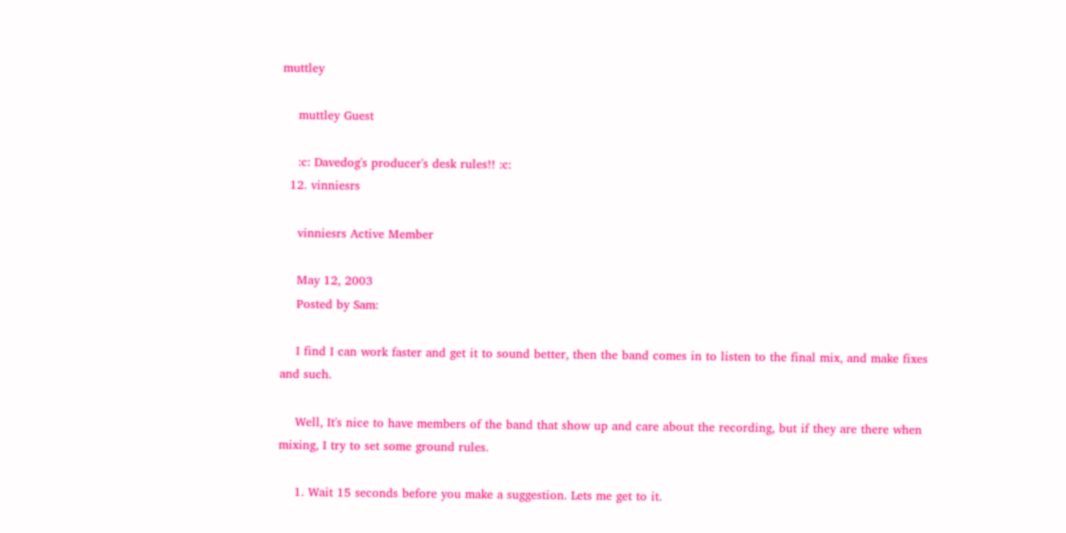muttley

    muttley Guest

    :c: Davedog's producer's desk rules!! :c:
  12. vinniesrs

    vinniesrs Active Member

    May 12, 2003
    Posted by Sam:

    I find I can work faster and get it to sound better, then the band comes in to listen to the final mix, and make fixes and such.

    Well, It's nice to have members of the band that show up and care about the recording, but if they are there when mixing, I try to set some ground rules.

    1. Wait 15 seconds before you make a suggestion. Lets me get to it.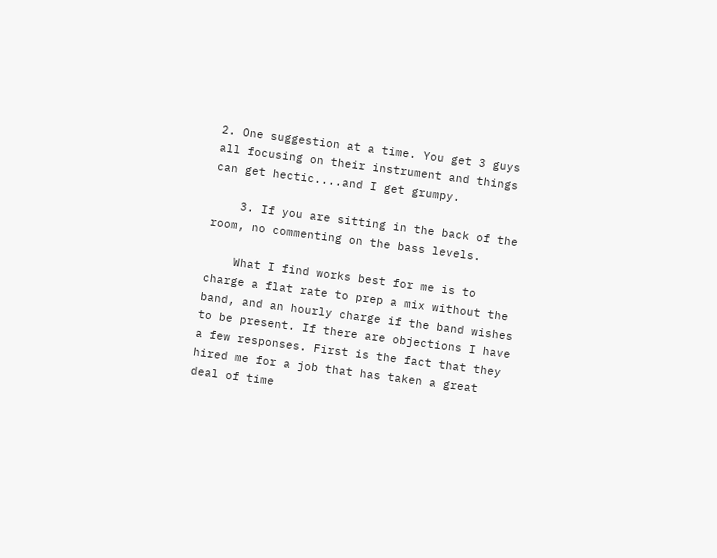2. One suggestion at a time. You get 3 guys all focusing on their instrument and things can get hectic....and I get grumpy.

    3. If you are sitting in the back of the room, no commenting on the bass levels.

    What I find works best for me is to charge a flat rate to prep a mix without the band, and an hourly charge if the band wishes to be present. If there are objections I have a few responses. First is the fact that they hired me for a job that has taken a great deal of time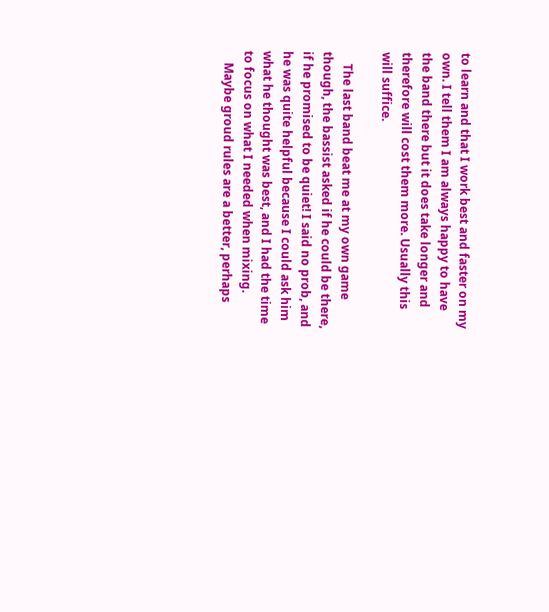to learn and that I work best and faster on my own. I tell them I am always happy to have the band there but it does take longer and therefore will cost them more. Usually this will suffice.

    The last band beat me at my own game though, the bassist asked if he could be there, if he promised to be quiet! I said no prob, and he was quite helpful because I could ask him what he thought was best, and I had the time to focus on what I needed when mixing.
    Maybe groud rules are a better, perhaps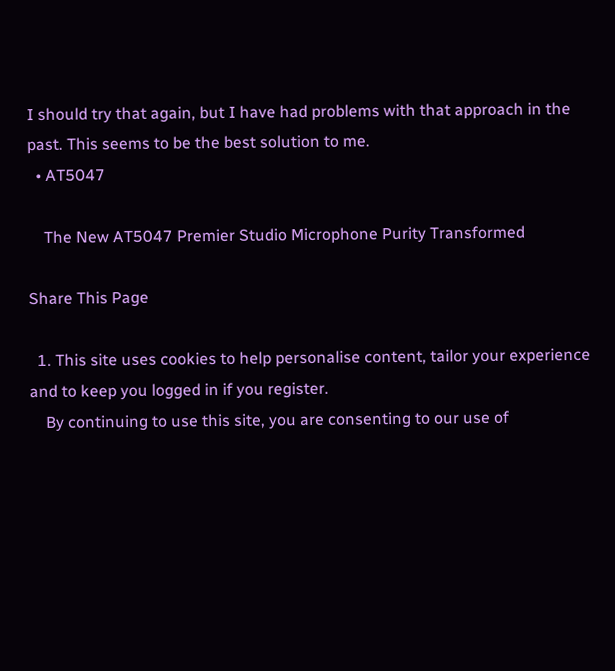I should try that again, but I have had problems with that approach in the past. This seems to be the best solution to me.
  • AT5047

    The New AT5047 Premier Studio Microphone Purity Transformed

Share This Page

  1. This site uses cookies to help personalise content, tailor your experience and to keep you logged in if you register.
    By continuing to use this site, you are consenting to our use of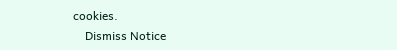cookies.
    Dismiss Notice